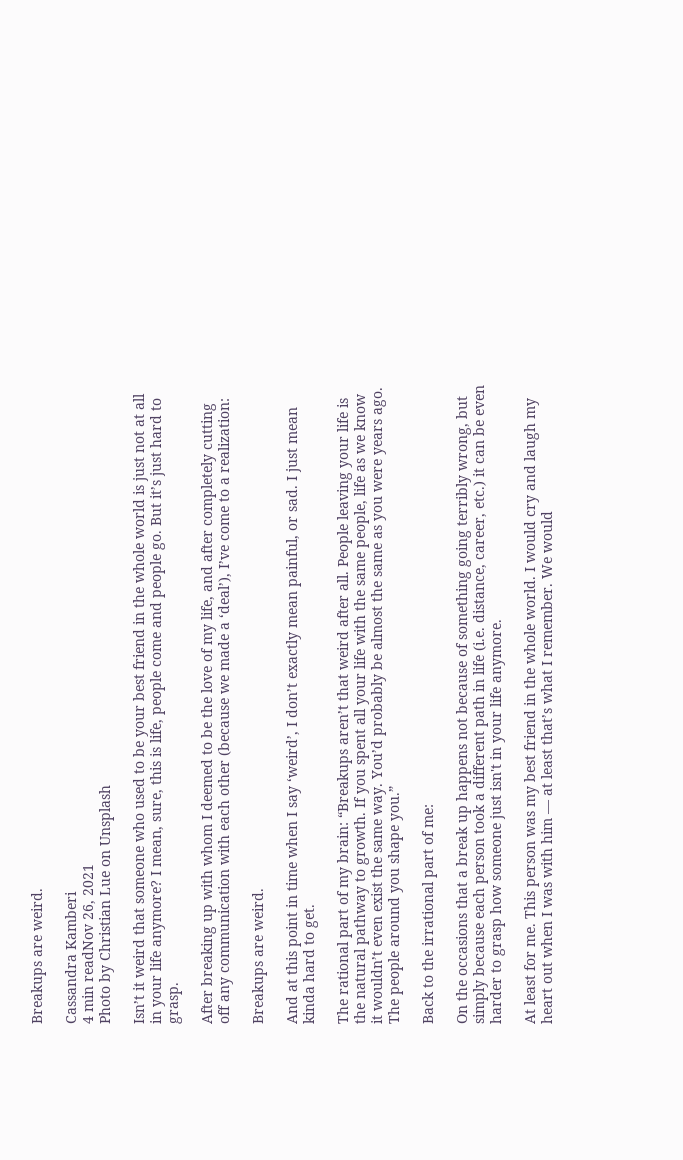Breakups are weird.

Cassandra Kamberi
4 min readNov 26, 2021
Photo by Christian Lue on Unsplash

Isn’t it weird that someone who used to be your best friend in the whole world is just not at all in your life anymore? I mean, sure, this is life, people come and people go. But it’s just hard to grasp.

After breaking up with whom I deemed to be the love of my life, and after completely cutting off any communication with each other (because we made a ‘deal’), I’ve come to a realization:

Breakups are weird.

And at this point in time when I say ‘weird’, I don’t exactly mean painful, or sad. I just mean kinda hard to get.

The rational part of my brain: “Breakups aren’t that weird after all. People leaving your life is the natural pathway to growth. If you spent all your life with the same people, life as we know it wouldn’t even exist the same way. You’d probably be almost the same as you were years ago. The people around you shape you.”

Back to the irrational part of me:

On the occasions that a break up happens not because of something going terribly wrong, but simply because each person took a different path in life (i.e. distance, career, etc.) it can be even harder to grasp how someone just isn't in your life anymore.

At least for me. This person was my best friend in the whole world. I would cry and laugh my heart out when I was with him — at least that’s what I remember. We would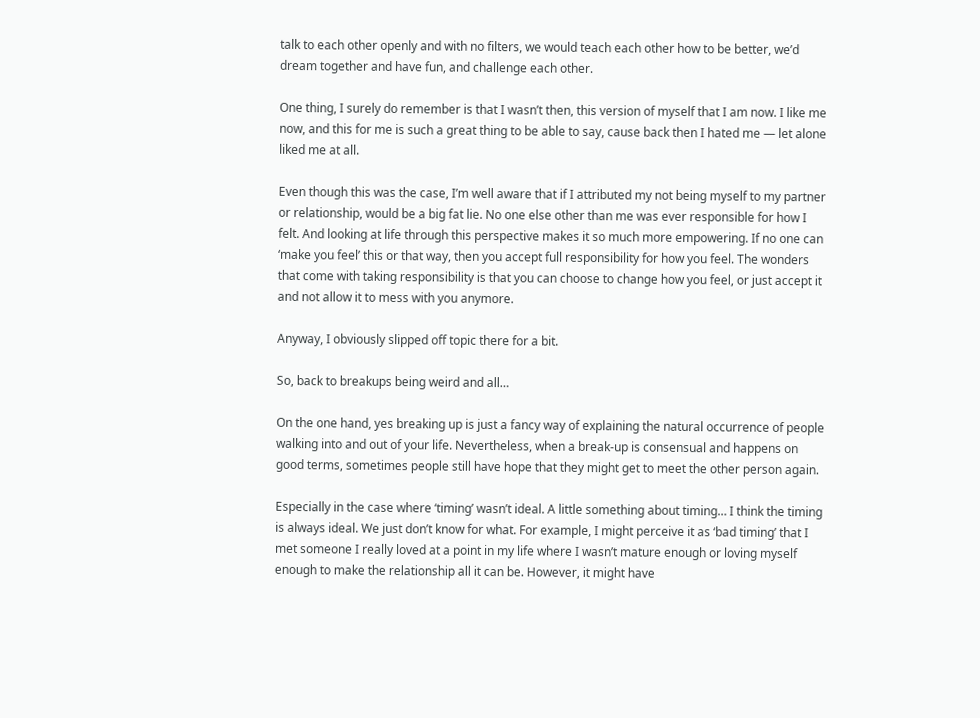talk to each other openly and with no filters, we would teach each other how to be better, we’d dream together and have fun, and challenge each other.

One thing, I surely do remember is that I wasn’t then, this version of myself that I am now. I like me now, and this for me is such a great thing to be able to say, cause back then I hated me — let alone liked me at all.

Even though this was the case, I’m well aware that if I attributed my not being myself to my partner or relationship, would be a big fat lie. No one else other than me was ever responsible for how I felt. And looking at life through this perspective makes it so much more empowering. If no one can ‘make you feel’ this or that way, then you accept full responsibility for how you feel. The wonders that come with taking responsibility is that you can choose to change how you feel, or just accept it and not allow it to mess with you anymore.

Anyway, I obviously slipped off topic there for a bit.

So, back to breakups being weird and all…

On the one hand, yes breaking up is just a fancy way of explaining the natural occurrence of people walking into and out of your life. Nevertheless, when a break-up is consensual and happens on good terms, sometimes people still have hope that they might get to meet the other person again.

Especially in the case where ‘timing’ wasn’t ideal. A little something about timing… I think the timing is always ideal. We just don’t know for what. For example, I might perceive it as ‘bad timing’ that I met someone I really loved at a point in my life where I wasn’t mature enough or loving myself enough to make the relationship all it can be. However, it might have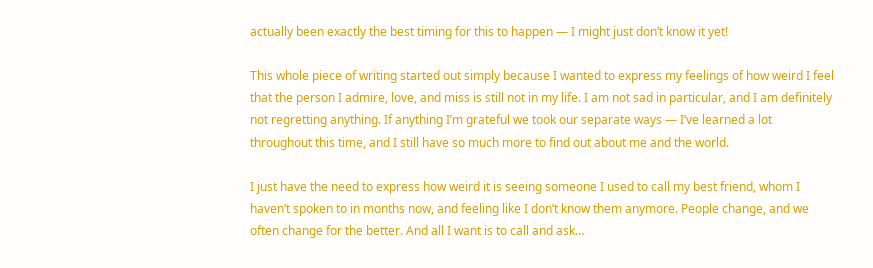actually been exactly the best timing for this to happen — I might just don’t know it yet!

This whole piece of writing started out simply because I wanted to express my feelings of how weird I feel that the person I admire, love, and miss is still not in my life. I am not sad in particular, and I am definitely not regretting anything. If anything I’m grateful we took our separate ways — I’ve learned a lot throughout this time, and I still have so much more to find out about me and the world.

I just have the need to express how weird it is seeing someone I used to call my best friend, whom I haven’t spoken to in months now, and feeling like I don’t know them anymore. People change, and we often change for the better. And all I want is to call and ask…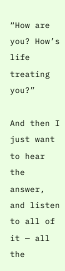“How are you? How’s life treating you?”

And then I just want to hear the answer, and listen to all of it — all the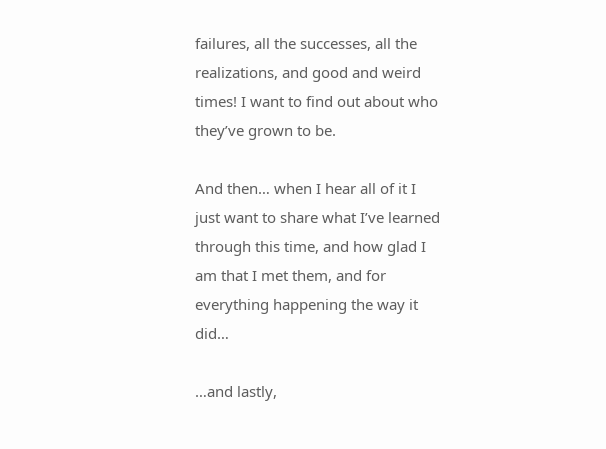failures, all the successes, all the realizations, and good and weird times! I want to find out about who they’ve grown to be.

And then… when I hear all of it I just want to share what I’ve learned through this time, and how glad I am that I met them, and for everything happening the way it did…

…and lastly,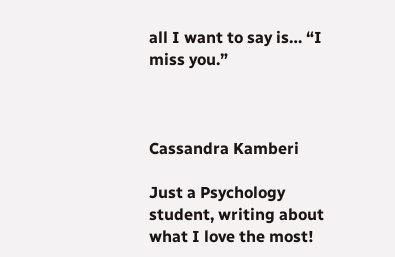all I want to say is… “I miss you.”



Cassandra Kamberi

Just a Psychology student, writing about what I love the most!